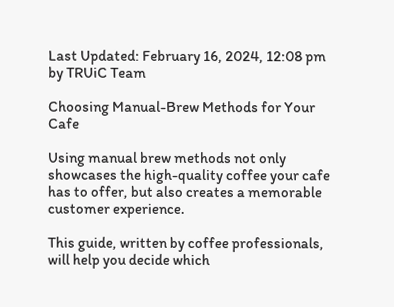Last Updated: February 16, 2024, 12:08 pm by TRUiC Team

Choosing Manual-Brew Methods for Your Cafe

Using manual brew methods not only showcases the high-quality coffee your cafe has to offer, but also creates a memorable customer experience.

This guide, written by coffee professionals, will help you decide which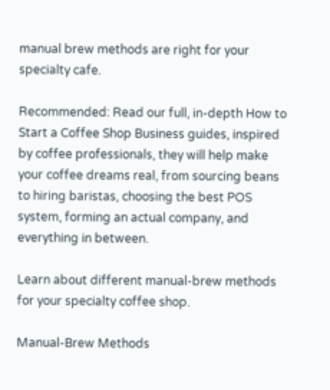manual brew methods are right for your specialty cafe.

Recommended: Read our full, in-depth How to Start a Coffee Shop Business guides, inspired by coffee professionals, they will help make your coffee dreams real, from sourcing beans to hiring baristas, choosing the best POS system, forming an actual company, and everything in between.

Learn about different manual-brew methods for your specialty coffee shop.

Manual-Brew Methods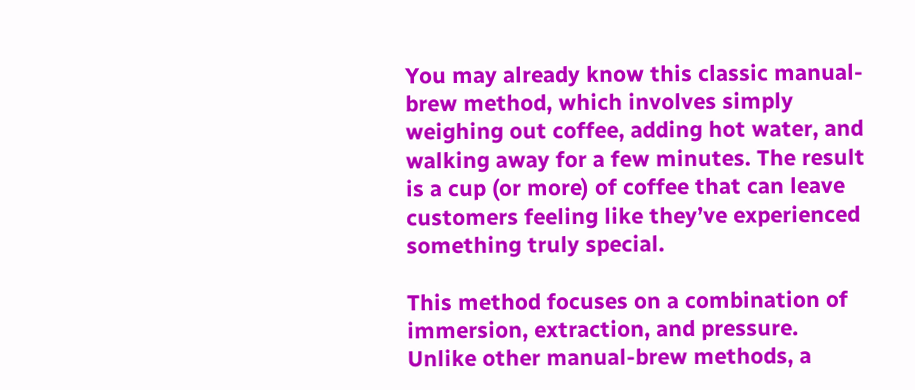You may already know this classic manual-brew method, which involves simply weighing out coffee, adding hot water, and walking away for a few minutes. The result is a cup (or more) of coffee that can leave customers feeling like they’ve experienced something truly special.

This method focuses on a combination of immersion, extraction, and pressure. Unlike other manual-brew methods, a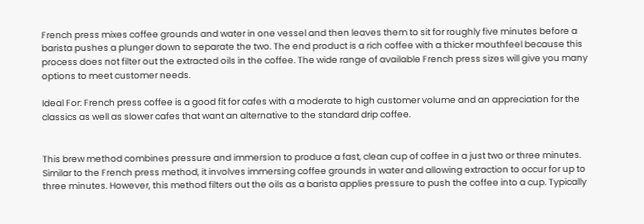French press mixes coffee grounds and water in one vessel and then leaves them to sit for roughly five minutes before a barista pushes a plunger down to separate the two. The end product is a rich coffee with a thicker mouthfeel because this process does not filter out the extracted oils in the coffee. The wide range of available French press sizes will give you many options to meet customer needs.

Ideal For: French press coffee is a good fit for cafes with a moderate to high customer volume and an appreciation for the classics as well as slower cafes that want an alternative to the standard drip coffee.


This brew method combines pressure and immersion to produce a fast, clean cup of coffee in a just two or three minutes. Similar to the French press method, it involves immersing coffee grounds in water and allowing extraction to occur for up to three minutes. However, this method filters out the oils as a barista applies pressure to push the coffee into a cup. Typically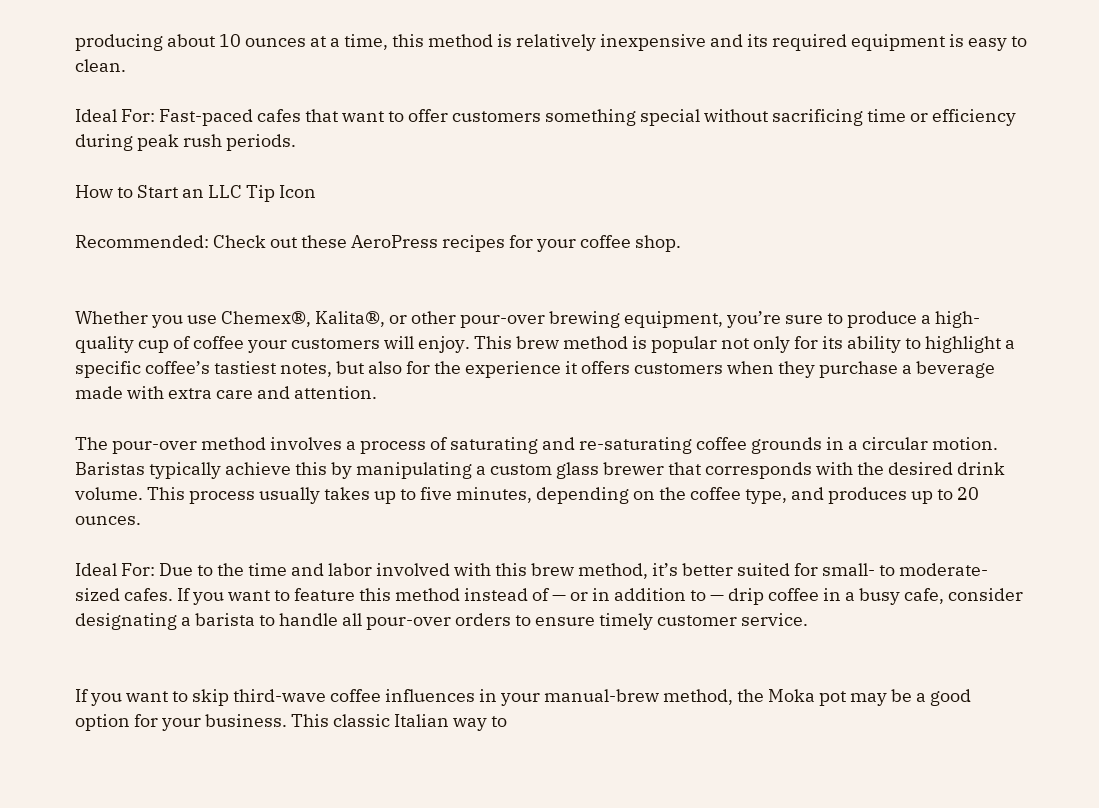producing about 10 ounces at a time, this method is relatively inexpensive and its required equipment is easy to clean.

Ideal For: Fast-paced cafes that want to offer customers something special without sacrificing time or efficiency during peak rush periods.

How to Start an LLC Tip Icon

Recommended: Check out these AeroPress recipes for your coffee shop.


Whether you use Chemex®, Kalita®, or other pour-over brewing equipment, you’re sure to produce a high-quality cup of coffee your customers will enjoy. This brew method is popular not only for its ability to highlight a specific coffee’s tastiest notes, but also for the experience it offers customers when they purchase a beverage made with extra care and attention.

The pour-over method involves a process of saturating and re-saturating coffee grounds in a circular motion. Baristas typically achieve this by manipulating a custom glass brewer that corresponds with the desired drink volume. This process usually takes up to five minutes, depending on the coffee type, and produces up to 20 ounces.

Ideal For: Due to the time and labor involved with this brew method, it’s better suited for small- to moderate-sized cafes. If you want to feature this method instead of — or in addition to — drip coffee in a busy cafe, consider designating a barista to handle all pour-over orders to ensure timely customer service.


If you want to skip third-wave coffee influences in your manual-brew method, the Moka pot may be a good option for your business. This classic Italian way to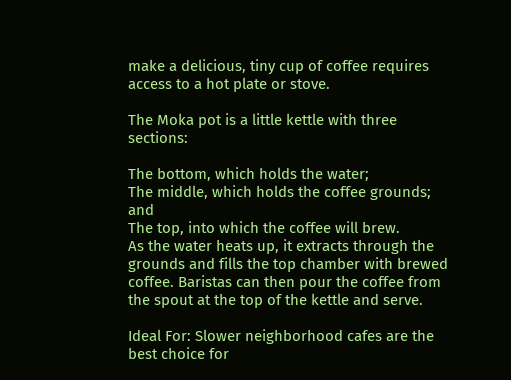make a delicious, tiny cup of coffee requires access to a hot plate or stove.

The Moka pot is a little kettle with three sections:

The bottom, which holds the water;
The middle, which holds the coffee grounds; and
The top, into which the coffee will brew.
As the water heats up, it extracts through the grounds and fills the top chamber with brewed coffee. Baristas can then pour the coffee from the spout at the top of the kettle and serve.

Ideal For: Slower neighborhood cafes are the best choice for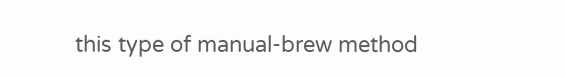this type of manual-brew method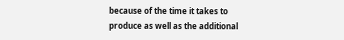because of the time it takes to produce as well as the additional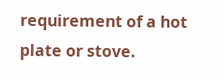requirement of a hot plate or stove.